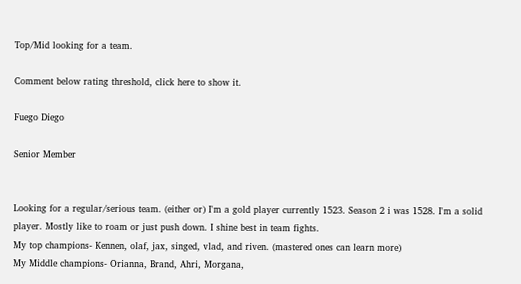Top/Mid looking for a team.

Comment below rating threshold, click here to show it.

Fuego Diego

Senior Member


Looking for a regular/serious team. (either or) I'm a gold player currently 1523. Season 2 i was 1528. I'm a solid player. Mostly like to roam or just push down. I shine best in team fights.
My top champions- Kennen, olaf, jax, singed, vlad, and riven. (mastered ones can learn more)
My Middle champions- Orianna, Brand, Ahri, Morgana,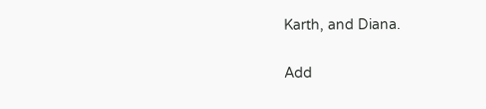Karth, and Diana.

Add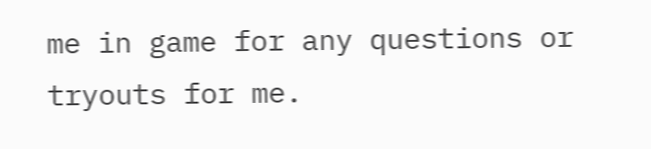me in game for any questions or tryouts for me.